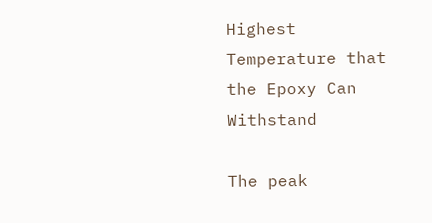Highest Temperature that the Epoxy Can Withstand

The peak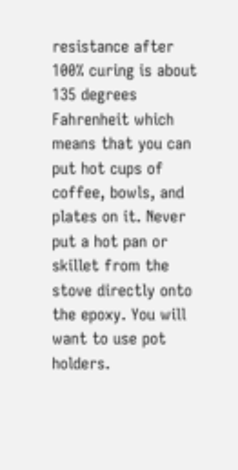resistance after 100% curing is about 135 degrees Fahrenheit which means that you can put hot cups of coffee, bowls, and plates on it. Never put a hot pan or skillet from the stove directly onto the epoxy. You will want to use pot holders.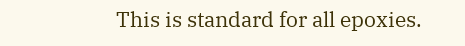This is standard for all epoxies.